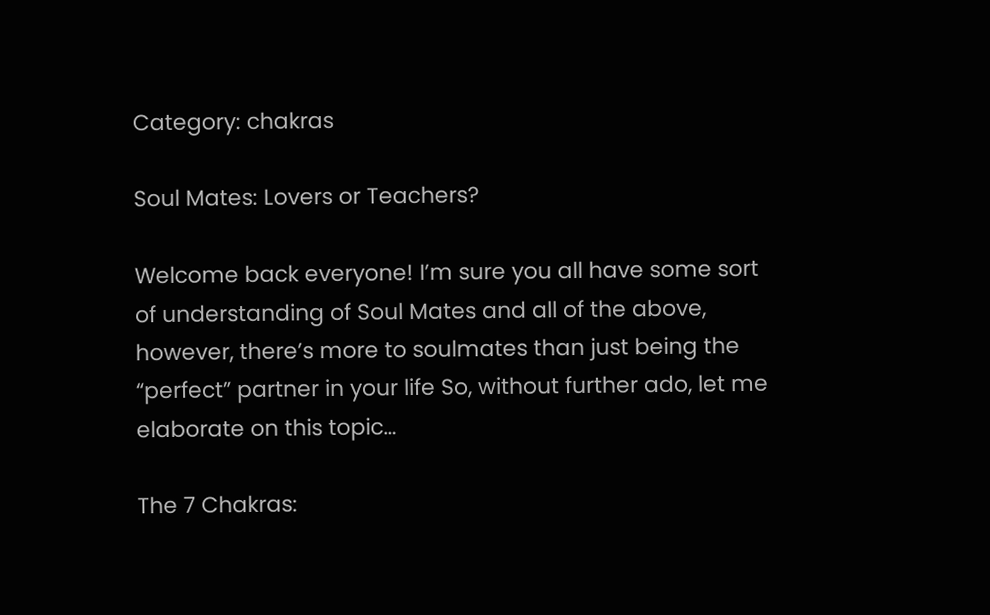Category: chakras

Soul Mates: Lovers or Teachers?

Welcome back everyone! I’m sure you all have some sort of understanding of Soul Mates and all of the above, however, there’s more to soulmates than just being the “perfect” partner in your life So, without further ado, let me elaborate on this topic…

The 7 Chakras: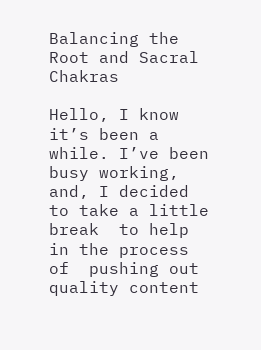Balancing the Root and Sacral Chakras

Hello, I know it’s been a while. I’ve been busy working, and, I decided to take a little break  to help in the process of  pushing out quality content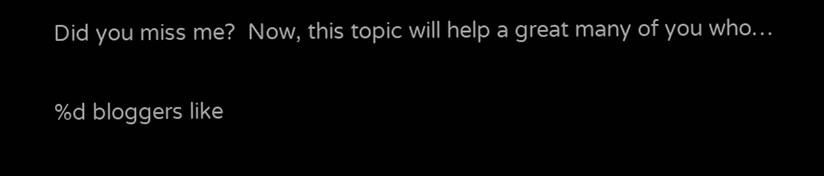Did you miss me?  Now, this topic will help a great many of you who…

%d bloggers like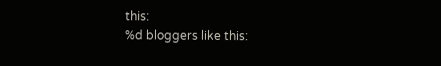this:
%d bloggers like this: